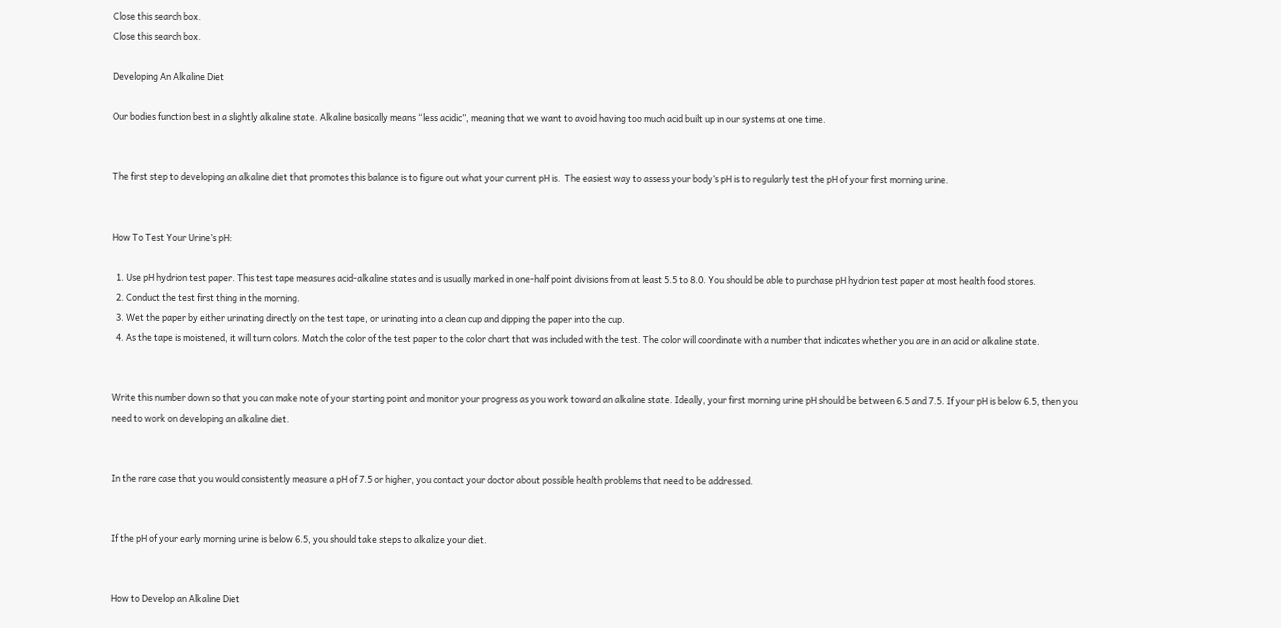Close this search box.
Close this search box.

Developing An Alkaline Diet

Our bodies function best in a slightly alkaline state. Alkaline basically means “less acidic”, meaning that we want to avoid having too much acid built up in our systems at one time.


The first step to developing an alkaline diet that promotes this balance is to figure out what your current pH is.  The easiest way to assess your body’s pH is to regularly test the pH of your first morning urine.


How To Test Your Urine’s pH:

  1. Use pH hydrion test paper. This test tape measures acid-alkaline states and is usually marked in one-half point divisions from at least 5.5 to 8.0. You should be able to purchase pH hydrion test paper at most health food stores.
  2. Conduct the test first thing in the morning.
  3. Wet the paper by either urinating directly on the test tape, or urinating into a clean cup and dipping the paper into the cup.
  4. As the tape is moistened, it will turn colors. Match the color of the test paper to the color chart that was included with the test. The color will coordinate with a number that indicates whether you are in an acid or alkaline state.


Write this number down so that you can make note of your starting point and monitor your progress as you work toward an alkaline state. Ideally, your first morning urine pH should be between 6.5 and 7.5. If your pH is below 6.5, then you need to work on developing an alkaline diet.


In the rare case that you would consistently measure a pH of 7.5 or higher, you contact your doctor about possible health problems that need to be addressed.


If the pH of your early morning urine is below 6.5, you should take steps to alkalize your diet.


How to Develop an Alkaline Diet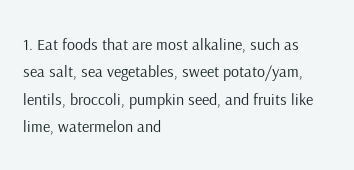1. Eat foods that are most alkaline, such as sea salt, sea vegetables, sweet potato/yam, lentils, broccoli, pumpkin seed, and fruits like lime, watermelon and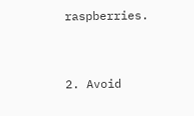raspberries.


2. Avoid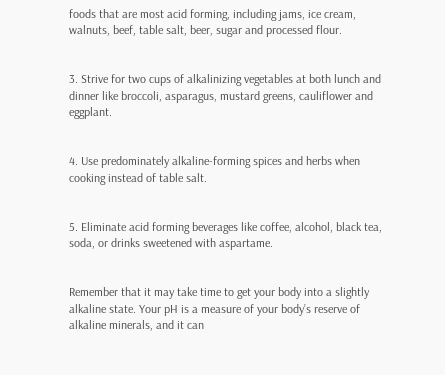foods that are most acid forming, including jams, ice cream, walnuts, beef, table salt, beer, sugar and processed flour.


3. Strive for two cups of alkalinizing vegetables at both lunch and dinner like broccoli, asparagus, mustard greens, cauliflower and eggplant.


4. Use predominately alkaline-forming spices and herbs when cooking instead of table salt.


5. Eliminate acid forming beverages like coffee, alcohol, black tea, soda, or drinks sweetened with aspartame.


Remember that it may take time to get your body into a slightly alkaline state. Your pH is a measure of your body’s reserve of alkaline minerals, and it can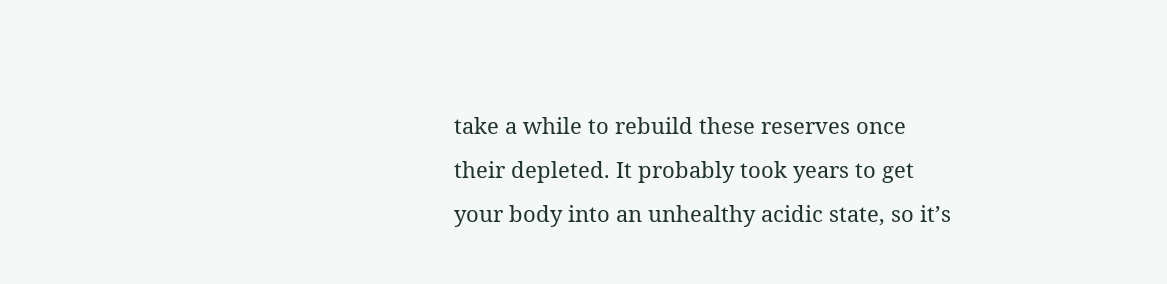take a while to rebuild these reserves once their depleted. It probably took years to get your body into an unhealthy acidic state, so it’s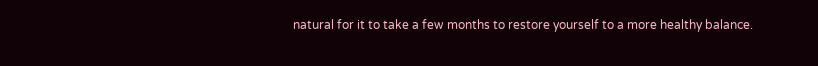natural for it to take a few months to restore yourself to a more healthy balance.